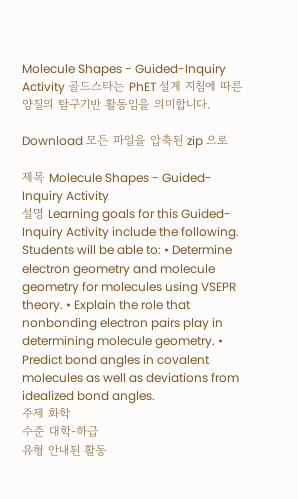Molecule Shapes - Guided-Inquiry Activity 골드스타는 PhET 설계 지침에 따른 양질의 탐구기반 활동임을 의미합니다.

Download 모든 파일을 압축된 zip 으로

제목 Molecule Shapes - Guided-Inquiry Activity
설명 Learning goals for this Guided-Inquiry Activity include the following. Students will be able to: • Determine electron geometry and molecule geometry for molecules using VSEPR theory. • Explain the role that nonbonding electron pairs play in determining molecule geometry. • Predict bond angles in covalent molecules as well as deviations from idealized bond angles.
주제 화학
수준 대학-하급
유형 안내된 활동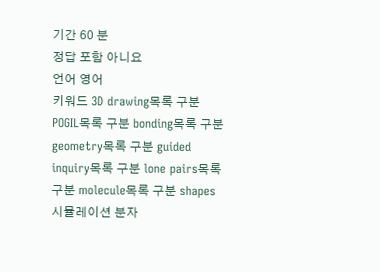기간 60 분
정답 포함 아니요
언어 영어
키워드 3D drawing목록 구분 POGIL목록 구분 bonding목록 구분 geometry목록 구분 guided inquiry목록 구분 lone pairs목록 구분 molecule목록 구분 shapes
시뮬레이션 분자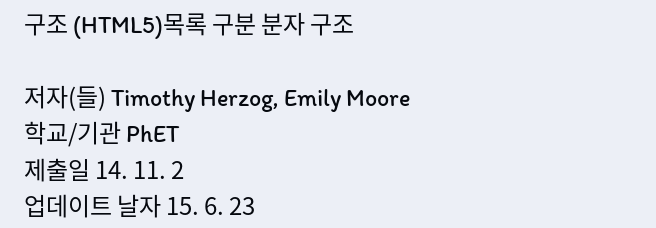구조 (HTML5)목록 구분 분자 구조

저자(들) Timothy Herzog, Emily Moore
학교/기관 PhET
제출일 14. 11. 2
업데이트 날자 15. 6. 23